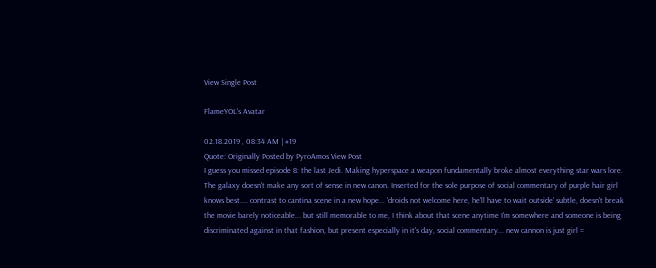View Single Post

FlameYOL's Avatar

02.18.2019 , 08:34 AM | #19
Quote: Originally Posted by PyroAmos View Post
I guess you missed episode 8: the last Jedi. Making hyperspace a weapon fundamentally broke almost everything star wars lore. The galaxy doesn't make any sort of sense in new canon. Inserted for the sole purpose of social commentary of purple hair girl knows best.... contrast to cantina scene in a new hope... 'droids not welcome here, he'll have to wait outside' subtle, doesn't break the movie barely noticeable... but still memorable to me, I think about that scene anytime I'm somewhere and someone is being discriminated against in that fashion, but present especially in it's day, social commentary... new cannon is just girl =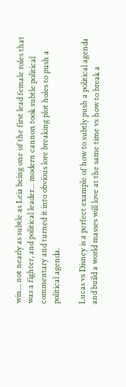win... not nearly as subtle as Leia being one of the first lead female roles that was a fighter, and political leader... modern cannon took subtle political commentary and turned it into obvious lore breaking plot holes to push a political agenda.

Lucas vs Disney is a perfect example of how to subtly push a political agenda and build a world masses will love at the same time vs how to break a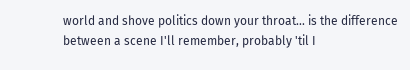world and shove politics down your throat... is the difference between a scene I'll remember, probably 'til I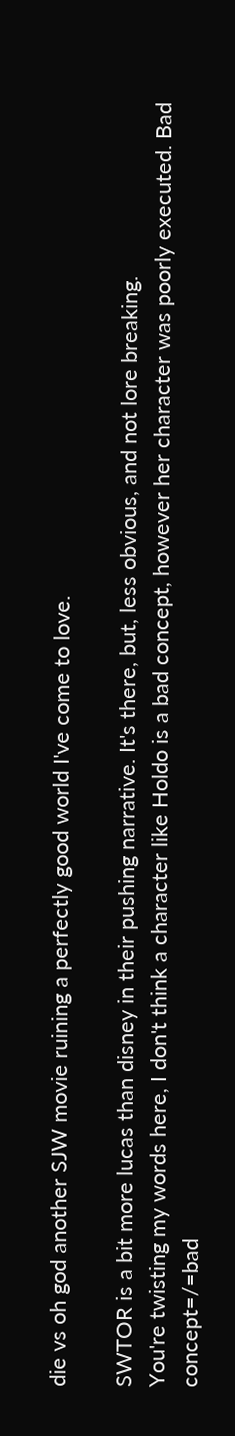die vs oh god another SJW movie ruining a perfectly good world I've come to love.

SWTOR is a bit more lucas than disney in their pushing narrative. It's there, but, less obvious, and not lore breaking.
You're twisting my words here, I don't think a character like Holdo is a bad concept, however her character was poorly executed. Bad concept=/=bad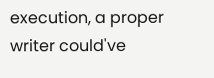execution, a proper writer could've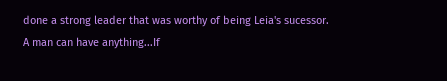done a strong leader that was worthy of being Leia's sucessor.
A man can have anything...If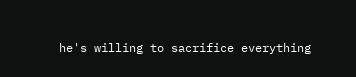he's willing to sacrifice everything